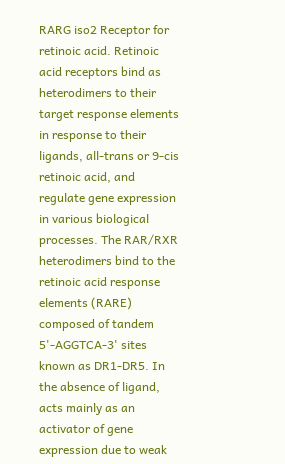RARG iso2 Receptor for retinoic acid. Retinoic acid receptors bind as heterodimers to their target response elements in response to their ligands, all-trans or 9-cis retinoic acid, and regulate gene expression in various biological processes. The RAR/RXR heterodimers bind to the retinoic acid response elements (RARE) composed of tandem 5'-AGGTCA-3' sites known as DR1-DR5. In the absence of ligand, acts mainly as an activator of gene expression due to weak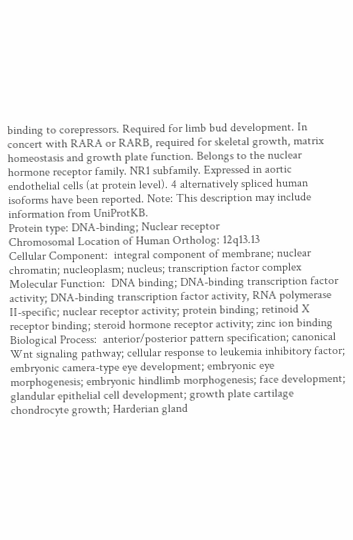binding to corepressors. Required for limb bud development. In concert with RARA or RARB, required for skeletal growth, matrix homeostasis and growth plate function. Belongs to the nuclear hormone receptor family. NR1 subfamily. Expressed in aortic endothelial cells (at protein level). 4 alternatively spliced human isoforms have been reported. Note: This description may include information from UniProtKB.
Protein type: DNA-binding; Nuclear receptor
Chromosomal Location of Human Ortholog: 12q13.13
Cellular Component:  integral component of membrane; nuclear chromatin; nucleoplasm; nucleus; transcription factor complex
Molecular Function:  DNA binding; DNA-binding transcription factor activity; DNA-binding transcription factor activity, RNA polymerase II-specific; nuclear receptor activity; protein binding; retinoid X receptor binding; steroid hormone receptor activity; zinc ion binding
Biological Process:  anterior/posterior pattern specification; canonical Wnt signaling pathway; cellular response to leukemia inhibitory factor; embryonic camera-type eye development; embryonic eye morphogenesis; embryonic hindlimb morphogenesis; face development; glandular epithelial cell development; growth plate cartilage chondrocyte growth; Harderian gland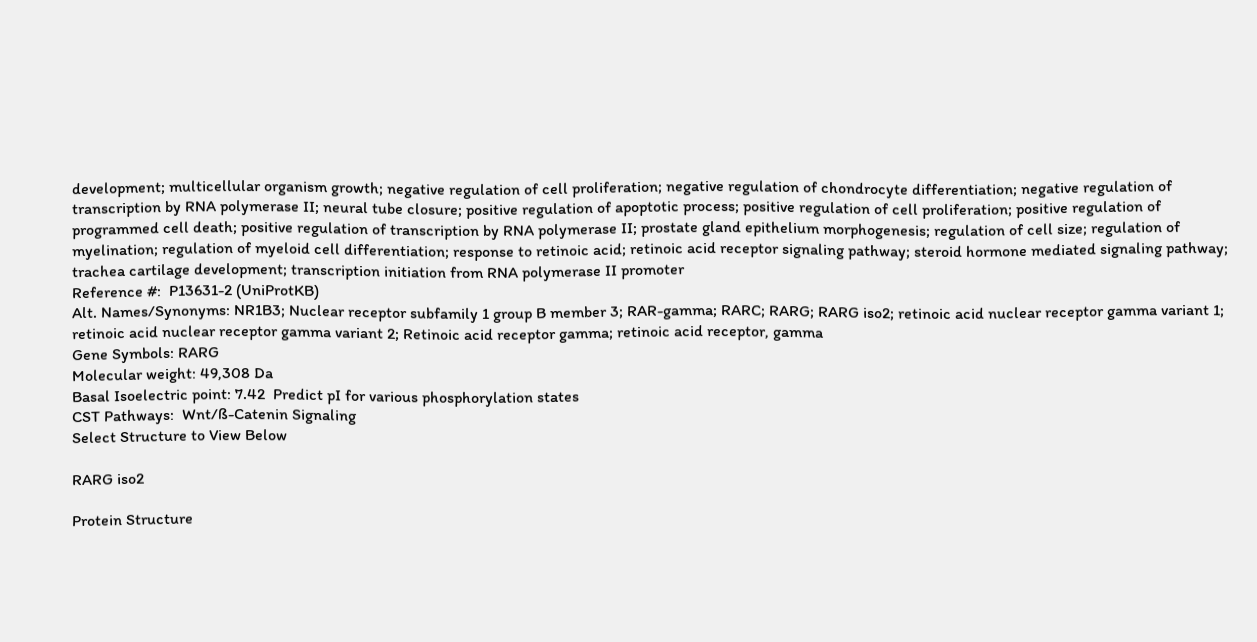development; multicellular organism growth; negative regulation of cell proliferation; negative regulation of chondrocyte differentiation; negative regulation of transcription by RNA polymerase II; neural tube closure; positive regulation of apoptotic process; positive regulation of cell proliferation; positive regulation of programmed cell death; positive regulation of transcription by RNA polymerase II; prostate gland epithelium morphogenesis; regulation of cell size; regulation of myelination; regulation of myeloid cell differentiation; response to retinoic acid; retinoic acid receptor signaling pathway; steroid hormone mediated signaling pathway; trachea cartilage development; transcription initiation from RNA polymerase II promoter
Reference #:  P13631-2 (UniProtKB)
Alt. Names/Synonyms: NR1B3; Nuclear receptor subfamily 1 group B member 3; RAR-gamma; RARC; RARG; RARG iso2; retinoic acid nuclear receptor gamma variant 1; retinoic acid nuclear receptor gamma variant 2; Retinoic acid receptor gamma; retinoic acid receptor, gamma
Gene Symbols: RARG
Molecular weight: 49,308 Da
Basal Isoelectric point: 7.42  Predict pI for various phosphorylation states
CST Pathways:  Wnt/ß-Catenin Signaling
Select Structure to View Below

RARG iso2

Protein Structure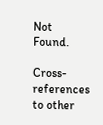Not Found.

Cross-references to other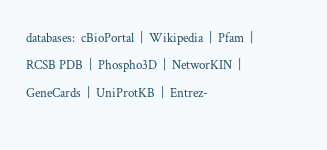databases:  cBioPortal  |  Wikipedia  |  Pfam  |  RCSB PDB  |  Phospho3D  |  NetworKIN  |  GeneCards  |  UniProtKB  |  Entrez-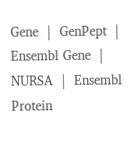Gene  |  GenPept  |  Ensembl Gene  |  NURSA  |  Ensembl Protein